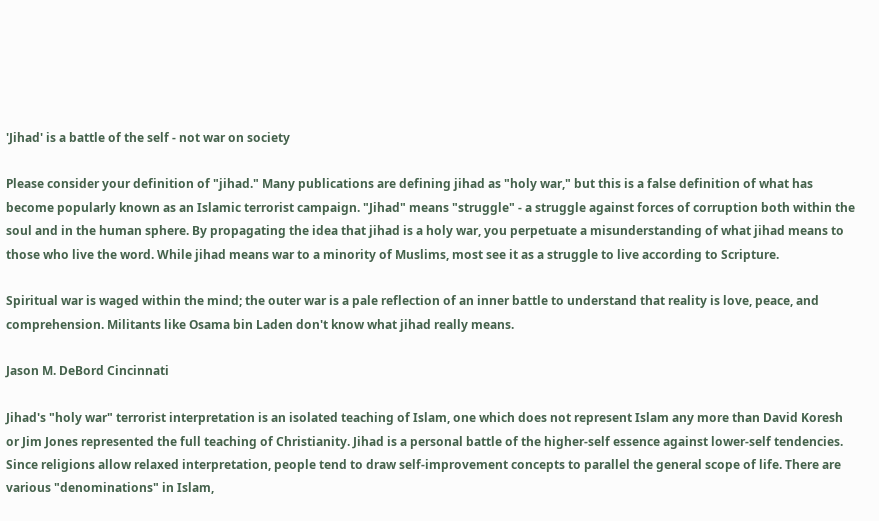'Jihad' is a battle of the self - not war on society

Please consider your definition of "jihad." Many publications are defining jihad as "holy war," but this is a false definition of what has become popularly known as an Islamic terrorist campaign. "Jihad" means "struggle" - a struggle against forces of corruption both within the soul and in the human sphere. By propagating the idea that jihad is a holy war, you perpetuate a misunderstanding of what jihad means to those who live the word. While jihad means war to a minority of Muslims, most see it as a struggle to live according to Scripture.

Spiritual war is waged within the mind; the outer war is a pale reflection of an inner battle to understand that reality is love, peace, and comprehension. Militants like Osama bin Laden don't know what jihad really means.

Jason M. DeBord Cincinnati

Jihad's "holy war" terrorist interpretation is an isolated teaching of Islam, one which does not represent Islam any more than David Koresh or Jim Jones represented the full teaching of Christianity. Jihad is a personal battle of the higher-self essence against lower-self tendencies. Since religions allow relaxed interpretation, people tend to draw self-improvement concepts to parallel the general scope of life. There are various "denominations" in Islam,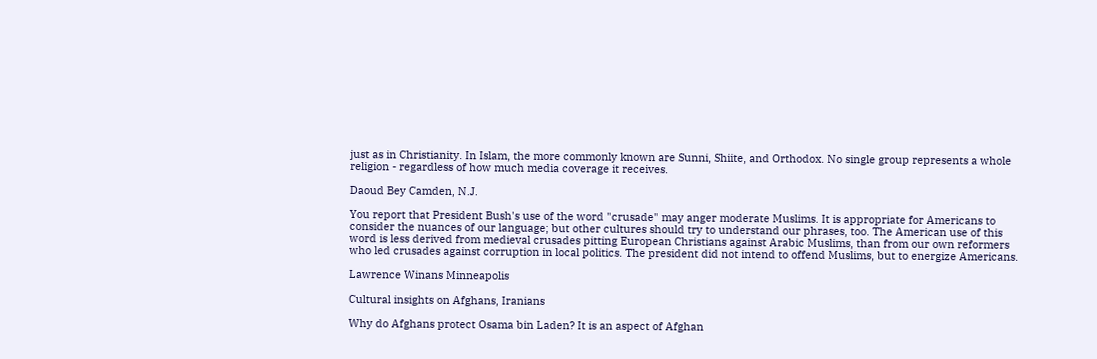just as in Christianity. In Islam, the more commonly known are Sunni, Shiite, and Orthodox. No single group represents a whole religion - regardless of how much media coverage it receives.

Daoud Bey Camden, N.J.

You report that President Bush's use of the word "crusade" may anger moderate Muslims. It is appropriate for Americans to consider the nuances of our language; but other cultures should try to understand our phrases, too. The American use of this word is less derived from medieval crusades pitting European Christians against Arabic Muslims, than from our own reformers who led crusades against corruption in local politics. The president did not intend to offend Muslims, but to energize Americans.

Lawrence Winans Minneapolis

Cultural insights on Afghans, Iranians

Why do Afghans protect Osama bin Laden? It is an aspect of Afghan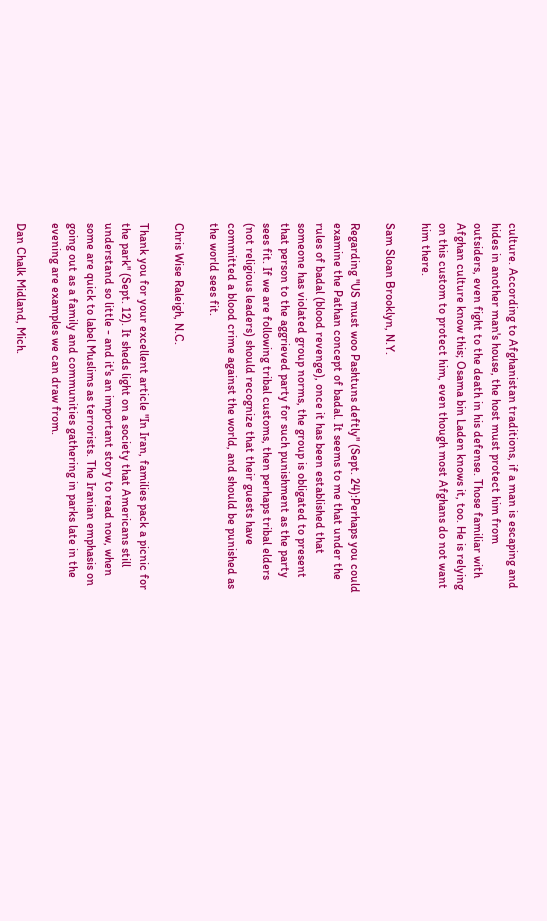culture. According to Afghanistan traditions, if a man is escaping and hides in another man's house, the host must protect him from outsiders, even fight to the death in his defense. Those familiar with Afghan culture know this; Osama bin Laden knows it, too. He is relying on this custom to protect him, even though most Afghans do not want him there.

Sam Sloan Brooklyn, N.Y.

Regarding "US must woo Pashtuns deftly" (Sept. 24):Perhaps you could examine the Pathan concept of badal. It seems to me that under the rules of badal (blood revenge), once it has been established that someone has violated group norms, the group is obligated to present that person to the aggrieved party for such punishment as the party sees fit. If we are following tribal customs, then perhaps tribal elders (not religious leaders) should recognize that their guests have committed a blood crime against the world, and should be punished as the world sees fit.

Chris Wise Raleigh, N.C.

Thank you for your excellent article "In Iran, families pack a picnic for the park" (Sept. 12). It sheds light on a society that Americans still understand so little - and it's an important story to read now, when some are quick to label Muslims as terrorists. The Iranian emphasis on going out as a family and communities gathering in parks late in the evening are examples we can draw from.

Dan Chalk Midland, Mich.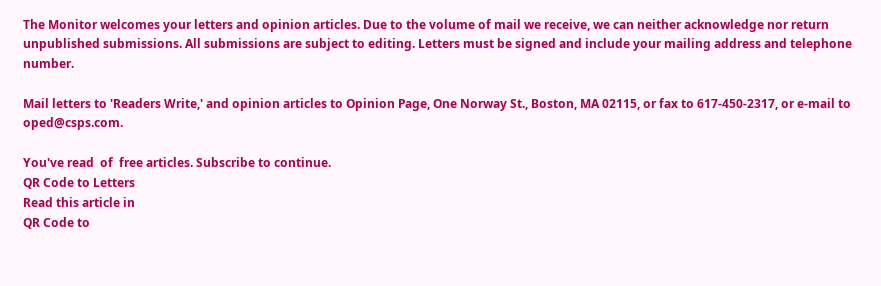The Monitor welcomes your letters and opinion articles. Due to the volume of mail we receive, we can neither acknowledge nor return unpublished submissions. All submissions are subject to editing. Letters must be signed and include your mailing address and telephone number.

Mail letters to 'Readers Write,' and opinion articles to Opinion Page, One Norway St., Boston, MA 02115, or fax to 617-450-2317, or e-mail to oped@csps.com.

You've read  of  free articles. Subscribe to continue.
QR Code to Letters
Read this article in
QR Code to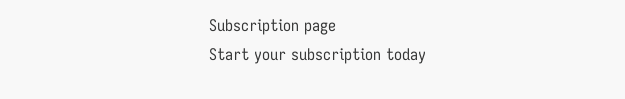Subscription page
Start your subscription today